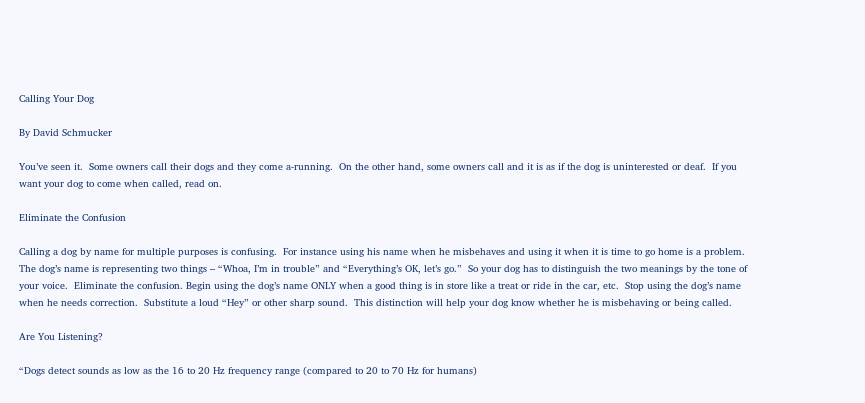Calling Your Dog

By David Schmucker

You’ve seen it.  Some owners call their dogs and they come a-running.  On the other hand, some owners call and it is as if the dog is uninterested or deaf.  If you want your dog to come when called, read on.

Eliminate the Confusion

Calling a dog by name for multiple purposes is confusing.  For instance using his name when he misbehaves and using it when it is time to go home is a problem.  The dog’s name is representing two things – “Whoa, I’m in trouble” and “Everything’s OK, let’s go.”  So your dog has to distinguish the two meanings by the tone of your voice.  Eliminate the confusion. Begin using the dog’s name ONLY when a good thing is in store like a treat or ride in the car, etc.  Stop using the dog’s name when he needs correction.  Substitute a loud “Hey” or other sharp sound.  This distinction will help your dog know whether he is misbehaving or being called.

Are You Listening?

“Dogs detect sounds as low as the 16 to 20 Hz frequency range (compared to 20 to 70 Hz for humans)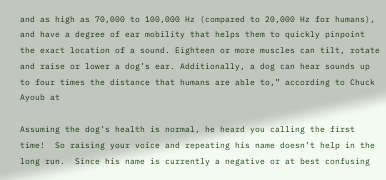and as high as 70,000 to 100,000 Hz (compared to 20,000 Hz for humans), and have a degree of ear mobility that helps them to quickly pinpoint the exact location of a sound. Eighteen or more muscles can tilt, rotate and raise or lower a dog’s ear. Additionally, a dog can hear sounds up to four times the distance that humans are able to,” according to Chuck Ayoub at

Assuming the dog’s health is normal, he heard you calling the first time!  So raising your voice and repeating his name doesn’t help in the long run.  Since his name is currently a negative or at best confusing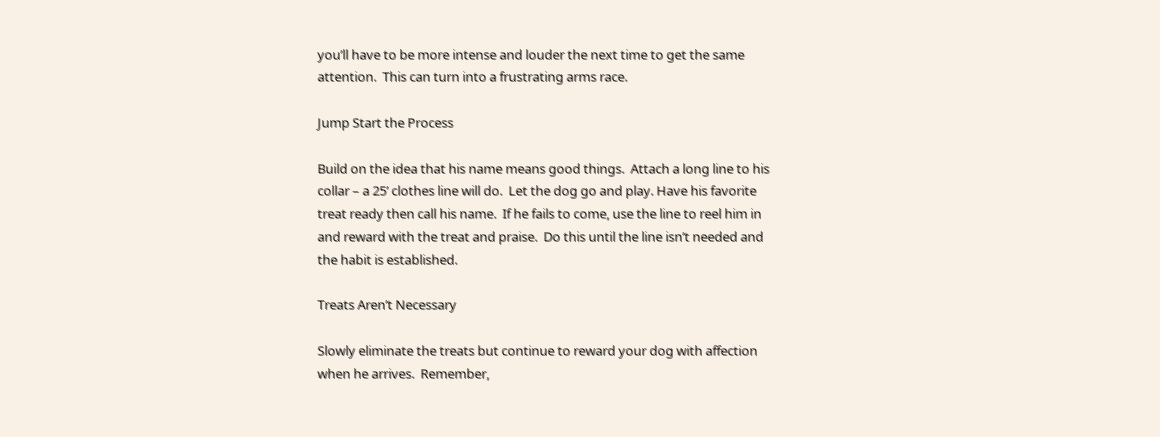you’ll have to be more intense and louder the next time to get the same attention.  This can turn into a frustrating arms race.

Jump Start the Process

Build on the idea that his name means good things.  Attach a long line to his collar – a 25’ clothes line will do.  Let the dog go and play. Have his favorite treat ready then call his name.  If he fails to come, use the line to reel him in and reward with the treat and praise.  Do this until the line isn’t needed and the habit is established.

Treats Aren’t Necessary

Slowly eliminate the treats but continue to reward your dog with affection when he arrives.  Remember,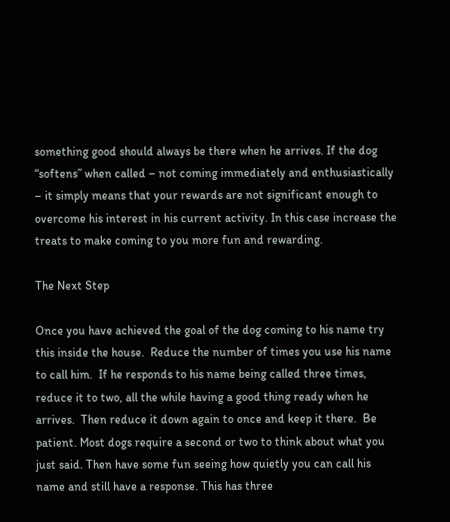something good should always be there when he arrives. If the dog “softens” when called – not coming immediately and enthusiastically – it simply means that your rewards are not significant enough to overcome his interest in his current activity. In this case increase the treats to make coming to you more fun and rewarding.

The Next Step

Once you have achieved the goal of the dog coming to his name try this inside the house.  Reduce the number of times you use his name to call him.  If he responds to his name being called three times, reduce it to two, all the while having a good thing ready when he arrives.  Then reduce it down again to once and keep it there.  Be patient. Most dogs require a second or two to think about what you just said. Then have some fun seeing how quietly you can call his name and still have a response. This has three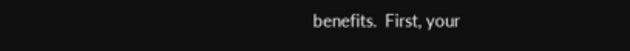benefits.  First, your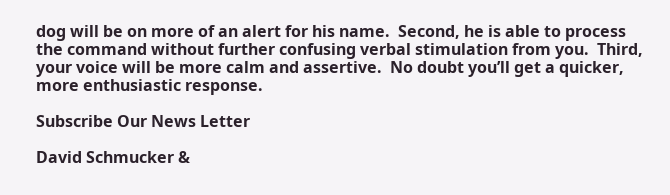dog will be on more of an alert for his name.  Second, he is able to process the command without further confusing verbal stimulation from you.  Third, your voice will be more calm and assertive.  No doubt you’ll get a quicker, more enthusiastic response.

Subscribe Our News Letter

David Schmucker &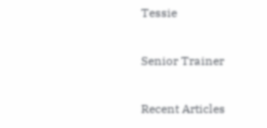Tessie

Senior Trainer

Recent Articles